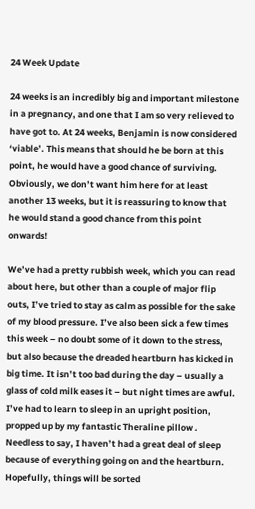24 Week Update

24 weeks is an incredibly big and important milestone in a pregnancy, and one that I am so very relieved to have got to. At 24 weeks, Benjamin is now considered ‘viable’. This means that should he be born at this point, he would have a good chance of surviving. Obviously, we don’t want him here for at least another 13 weeks, but it is reassuring to know that he would stand a good chance from this point onwards!

We’ve had a pretty rubbish week, which you can read about here, but other than a couple of major flip outs, I’ve tried to stay as calm as possible for the sake of my blood pressure. I’ve also been sick a few times this week – no doubt some of it down to the stress, but also because the dreaded heartburn has kicked in big time. It isn’t too bad during the day – usually a glass of cold milk eases it – but night times are awful. I’ve had to learn to sleep in an upright position, propped up by my fantastic Theraline pillow . Needless to say, I haven’t had a great deal of sleep because of everything going on and the heartburn. Hopefully, things will be sorted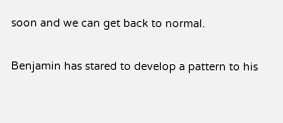soon and we can get back to normal.

Benjamin has stared to develop a pattern to his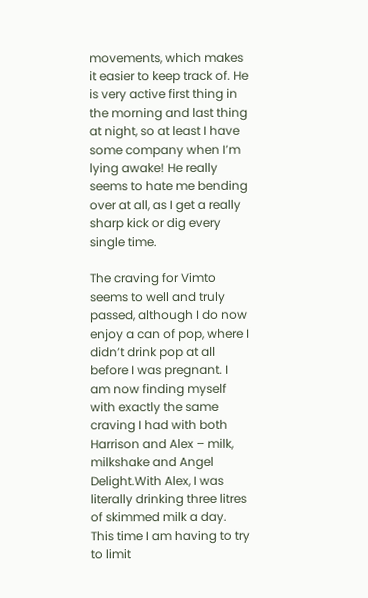movements, which makes it easier to keep track of. He is very active first thing in the morning and last thing at night, so at least I have some company when I’m lying awake! He really seems to hate me bending over at all, as I get a really sharp kick or dig every single time.

The craving for Vimto seems to well and truly passed, although I do now enjoy a can of pop, where I didn’t drink pop at all before I was pregnant. I am now finding myself with exactly the same craving I had with both Harrison and Alex – milk, milkshake and Angel Delight.With Alex, I was literally drinking three litres of skimmed milk a day. This time I am having to try to limit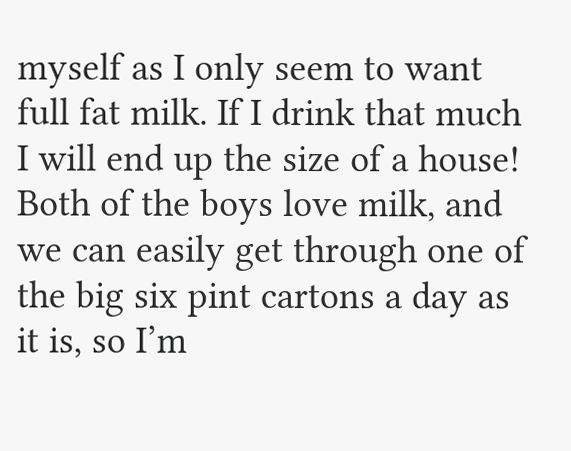myself as I only seem to want full fat milk. If I drink that much I will end up the size of a house! Both of the boys love milk, and we can easily get through one of the big six pint cartons a day as it is, so I’m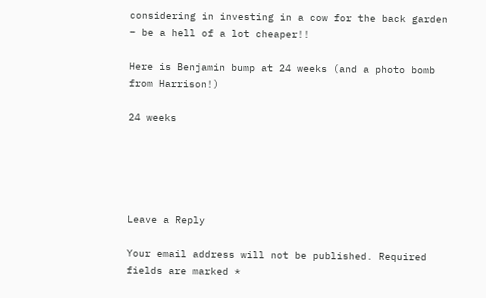considering in investing in a cow for the back garden – be a hell of a lot cheaper!!

Here is Benjamin bump at 24 weeks (and a photo bomb from Harrison!)

24 weeks





Leave a Reply

Your email address will not be published. Required fields are marked *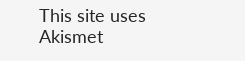This site uses Akismet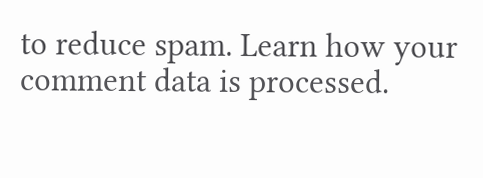to reduce spam. Learn how your comment data is processed.